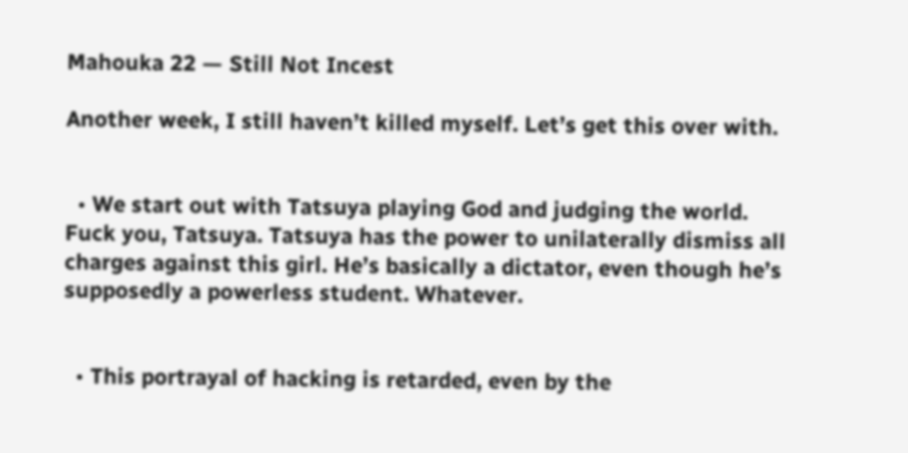Mahouka 22 — Still Not Incest

Another week, I still haven’t killed myself. Let’s get this over with.


  • We start out with Tatsuya playing God and judging the world. Fuck you, Tatsuya. Tatsuya has the power to unilaterally dismiss all charges against this girl. He’s basically a dictator, even though he’s supposedly a powerless student. Whatever.


  • This portrayal of hacking is retarded, even by the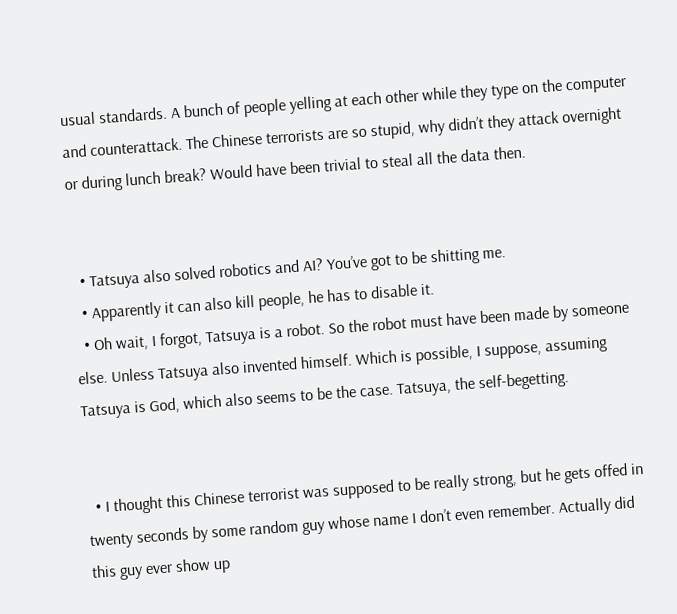usual standards. A bunch of people yelling at each other while they type on the computer and counterattack. The Chinese terrorists are so stupid, why didn’t they attack overnight or during lunch break? Would have been trivial to steal all the data then.


  • Tatsuya also solved robotics and AI? You’ve got to be shitting me.
  • Apparently it can also kill people, he has to disable it.
  • Oh wait, I forgot, Tatsuya is a robot. So the robot must have been made by someone else. Unless Tatsuya also invented himself. Which is possible, I suppose, assuming Tatsuya is God, which also seems to be the case. Tatsuya, the self-begetting.


  • I thought this Chinese terrorist was supposed to be really strong, but he gets offed in twenty seconds by some random guy whose name I don’t even remember. Actually did this guy ever show up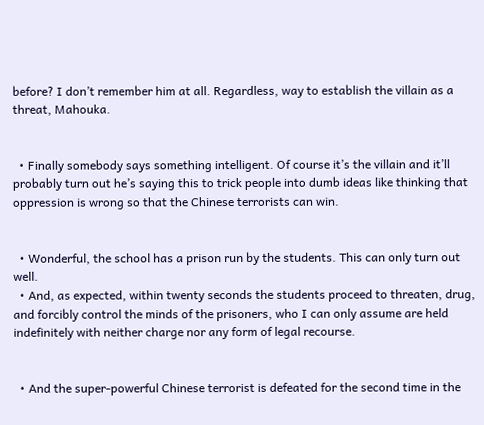before? I don’t remember him at all. Regardless, way to establish the villain as a threat, Mahouka.


  • Finally somebody says something intelligent. Of course it’s the villain and it’ll probably turn out he’s saying this to trick people into dumb ideas like thinking that oppression is wrong so that the Chinese terrorists can win.


  • Wonderful, the school has a prison run by the students. This can only turn out well.
  • And, as expected, within twenty seconds the students proceed to threaten, drug, and forcibly control the minds of the prisoners, who I can only assume are held indefinitely with neither charge nor any form of legal recourse.


  • And the super-powerful Chinese terrorist is defeated for the second time in the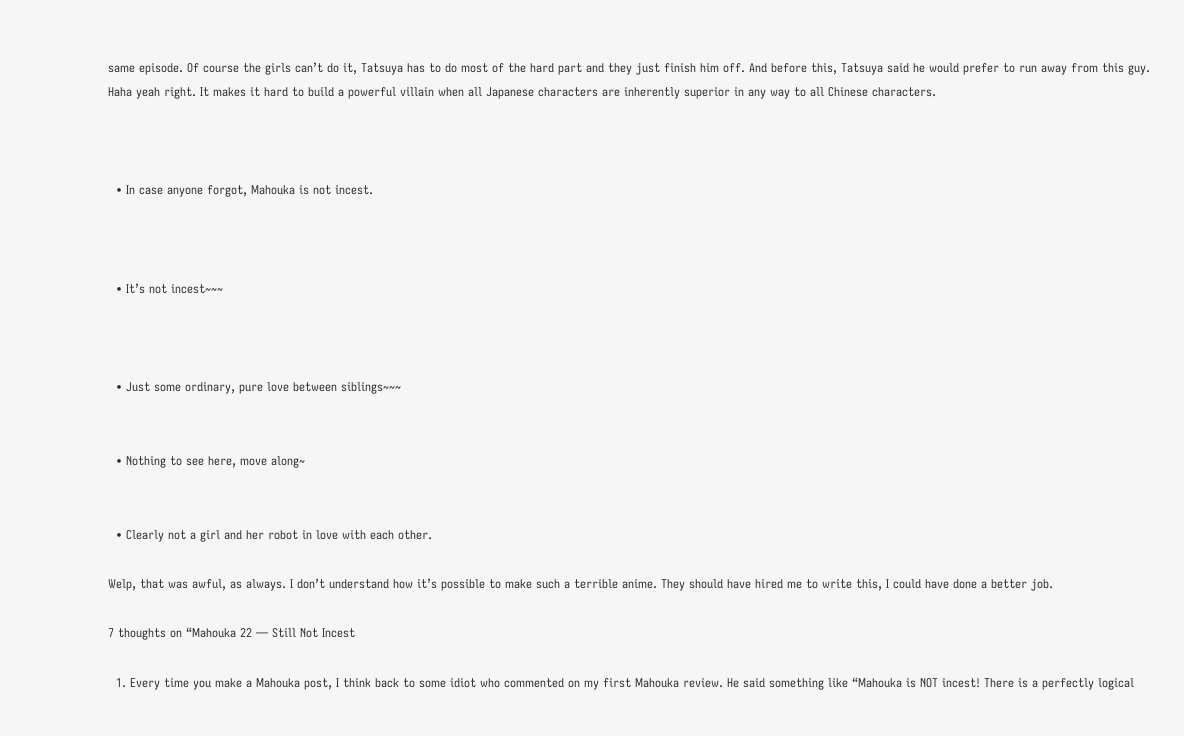same episode. Of course the girls can’t do it, Tatsuya has to do most of the hard part and they just finish him off. And before this, Tatsuya said he would prefer to run away from this guy. Haha yeah right. It makes it hard to build a powerful villain when all Japanese characters are inherently superior in any way to all Chinese characters.



  • In case anyone forgot, Mahouka is not incest.



  • It’s not incest~~~



  • Just some ordinary, pure love between siblings~~~


  • Nothing to see here, move along~


  • Clearly not a girl and her robot in love with each other.

Welp, that was awful, as always. I don’t understand how it’s possible to make such a terrible anime. They should have hired me to write this, I could have done a better job.

7 thoughts on “Mahouka 22 — Still Not Incest

  1. Every time you make a Mahouka post, I think back to some idiot who commented on my first Mahouka review. He said something like “Mahouka is NOT incest! There is a perfectly logical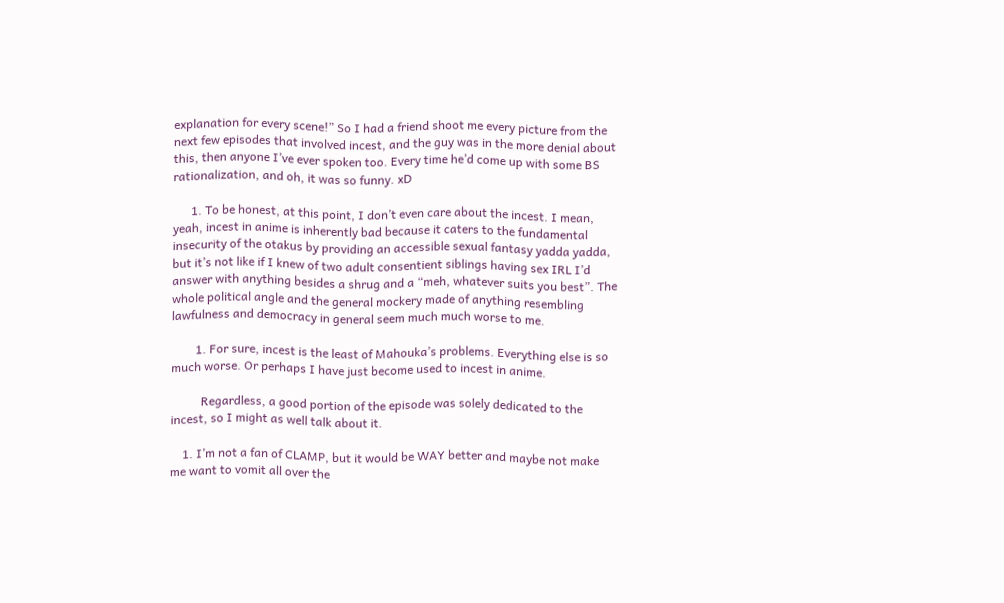explanation for every scene!” So I had a friend shoot me every picture from the next few episodes that involved incest, and the guy was in the more denial about this, then anyone I’ve ever spoken too. Every time he’d come up with some BS rationalization, and oh, it was so funny. xD

      1. To be honest, at this point, I don’t even care about the incest. I mean, yeah, incest in anime is inherently bad because it caters to the fundamental insecurity of the otakus by providing an accessible sexual fantasy yadda yadda, but it’s not like if I knew of two adult consentient siblings having sex IRL I’d answer with anything besides a shrug and a “meh, whatever suits you best”. The whole political angle and the general mockery made of anything resembling lawfulness and democracy in general seem much much worse to me.

        1. For sure, incest is the least of Mahouka’s problems. Everything else is so much worse. Or perhaps I have just become used to incest in anime.

          Regardless, a good portion of the episode was solely dedicated to the incest, so I might as well talk about it.

    1. I’m not a fan of CLAMP, but it would be WAY better and maybe not make me want to vomit all over the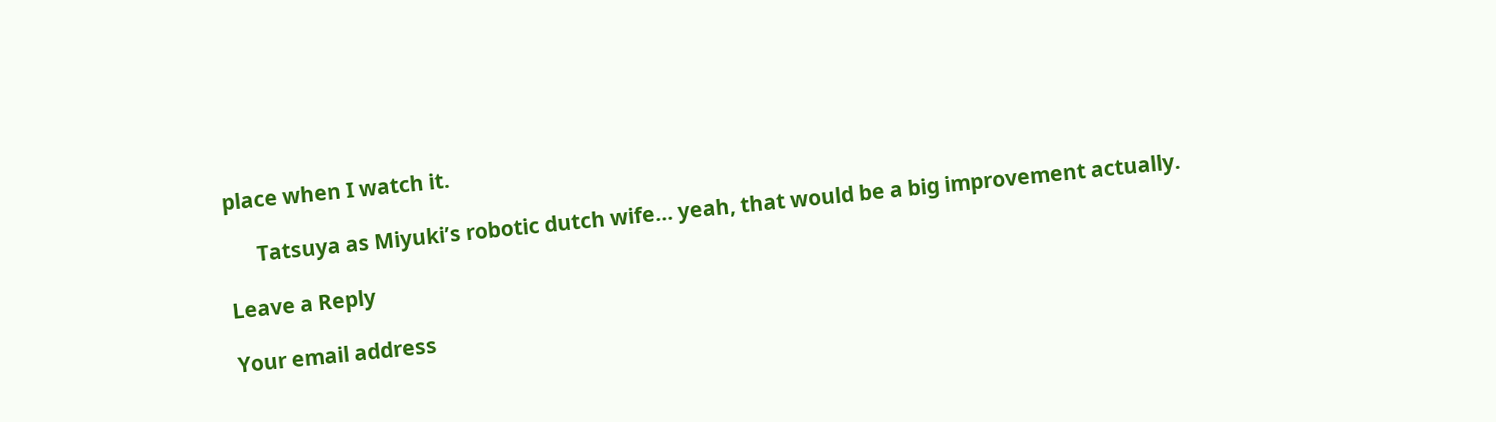place when I watch it.

      Tatsuya as Miyuki’s robotic dutch wife… yeah, that would be a big improvement actually.

Leave a Reply

Your email address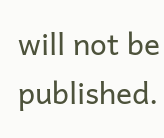will not be published.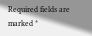Required fields are marked *